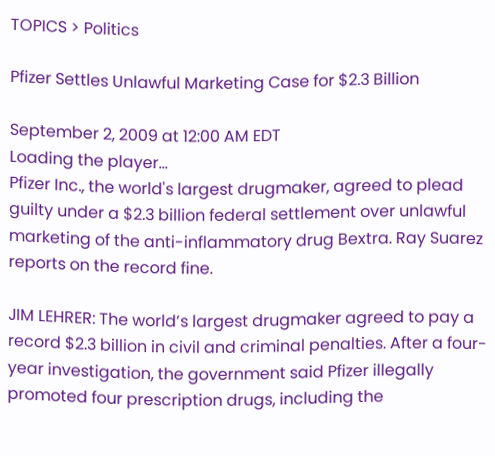TOPICS > Politics

Pfizer Settles Unlawful Marketing Case for $2.3 Billion

September 2, 2009 at 12:00 AM EDT
Loading the player...
Pfizer Inc., the world's largest drugmaker, agreed to plead guilty under a $2.3 billion federal settlement over unlawful marketing of the anti-inflammatory drug Bextra. Ray Suarez reports on the record fine.

JIM LEHRER: The world’s largest drugmaker agreed to pay a record $2.3 billion in civil and criminal penalties. After a four-year investigation, the government said Pfizer illegally promoted four prescription drugs, including the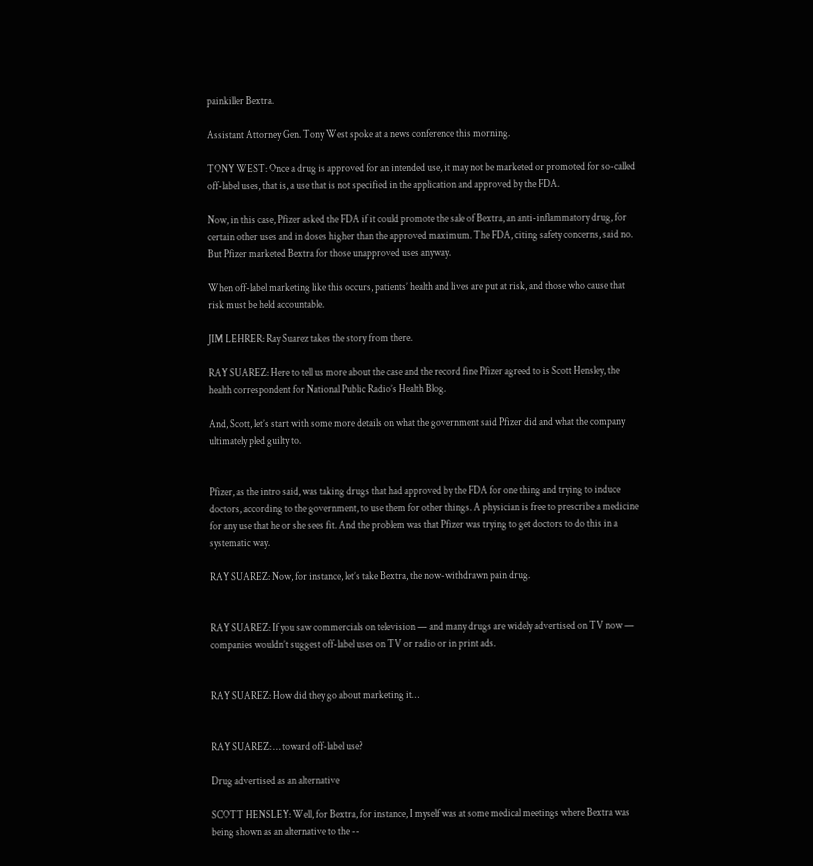painkiller Bextra.

Assistant Attorney Gen. Tony West spoke at a news conference this morning.

TONY WEST: Once a drug is approved for an intended use, it may not be marketed or promoted for so-called off-label uses, that is, a use that is not specified in the application and approved by the FDA.

Now, in this case, Pfizer asked the FDA if it could promote the sale of Bextra, an anti-inflammatory drug, for certain other uses and in doses higher than the approved maximum. The FDA, citing safety concerns, said no. But Pfizer marketed Bextra for those unapproved uses anyway.

When off-label marketing like this occurs, patients’ health and lives are put at risk, and those who cause that risk must be held accountable.

JIM LEHRER: Ray Suarez takes the story from there.

RAY SUAREZ: Here to tell us more about the case and the record fine Pfizer agreed to is Scott Hensley, the health correspondent for National Public Radio’s Health Blog.

And, Scott, let’s start with some more details on what the government said Pfizer did and what the company ultimately pled guilty to.


Pfizer, as the intro said, was taking drugs that had approved by the FDA for one thing and trying to induce doctors, according to the government, to use them for other things. A physician is free to prescribe a medicine for any use that he or she sees fit. And the problem was that Pfizer was trying to get doctors to do this in a systematic way.

RAY SUAREZ: Now, for instance, let’s take Bextra, the now-withdrawn pain drug.


RAY SUAREZ: If you saw commercials on television — and many drugs are widely advertised on TV now — companies wouldn’t suggest off-label uses on TV or radio or in print ads.


RAY SUAREZ: How did they go about marketing it…


RAY SUAREZ: … toward off-label use?

Drug advertised as an alternative

SCOTT HENSLEY: Well, for Bextra, for instance, I myself was at some medical meetings where Bextra was being shown as an alternative to the --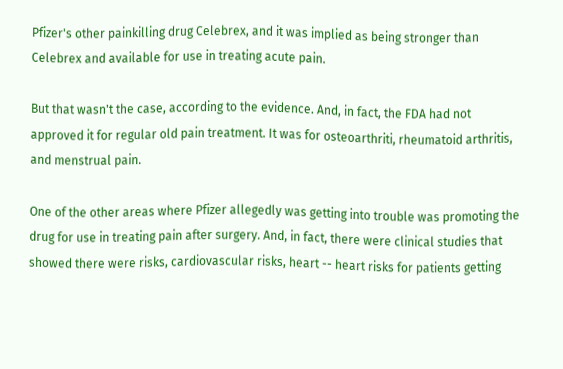Pfizer's other painkilling drug Celebrex, and it was implied as being stronger than Celebrex and available for use in treating acute pain.

But that wasn't the case, according to the evidence. And, in fact, the FDA had not approved it for regular old pain treatment. It was for osteoarthriti, rheumatoid arthritis, and menstrual pain.

One of the other areas where Pfizer allegedly was getting into trouble was promoting the drug for use in treating pain after surgery. And, in fact, there were clinical studies that showed there were risks, cardiovascular risks, heart -- heart risks for patients getting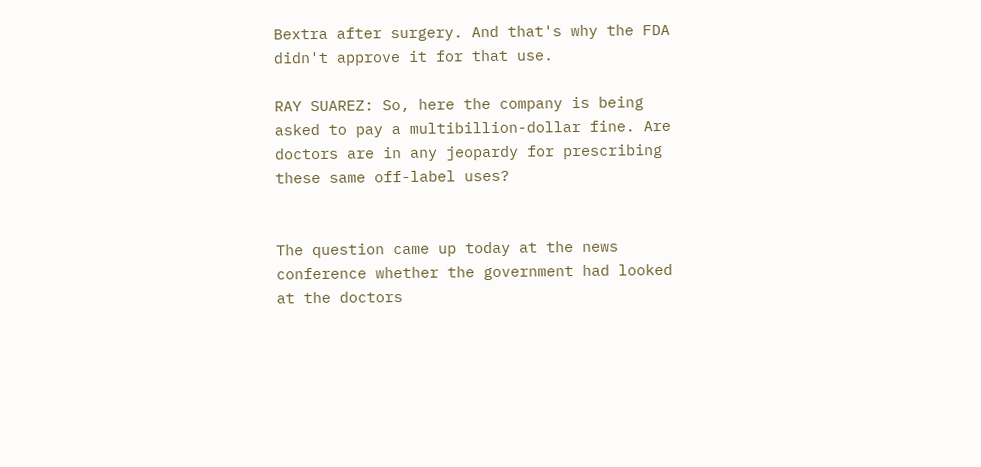Bextra after surgery. And that's why the FDA didn't approve it for that use.

RAY SUAREZ: So, here the company is being asked to pay a multibillion-dollar fine. Are doctors are in any jeopardy for prescribing these same off-label uses?


The question came up today at the news conference whether the government had looked at the doctors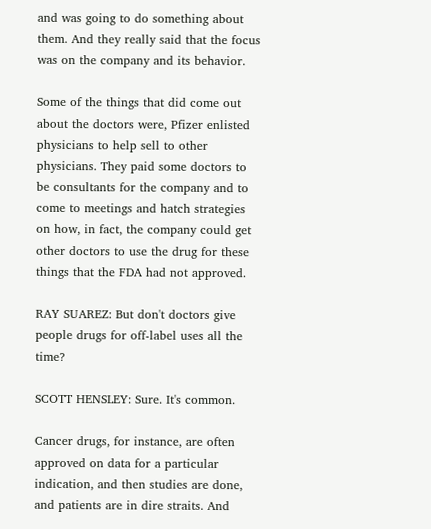and was going to do something about them. And they really said that the focus was on the company and its behavior.

Some of the things that did come out about the doctors were, Pfizer enlisted physicians to help sell to other physicians. They paid some doctors to be consultants for the company and to come to meetings and hatch strategies on how, in fact, the company could get other doctors to use the drug for these things that the FDA had not approved.

RAY SUAREZ: But don't doctors give people drugs for off-label uses all the time?

SCOTT HENSLEY: Sure. It's common.

Cancer drugs, for instance, are often approved on data for a particular indication, and then studies are done, and patients are in dire straits. And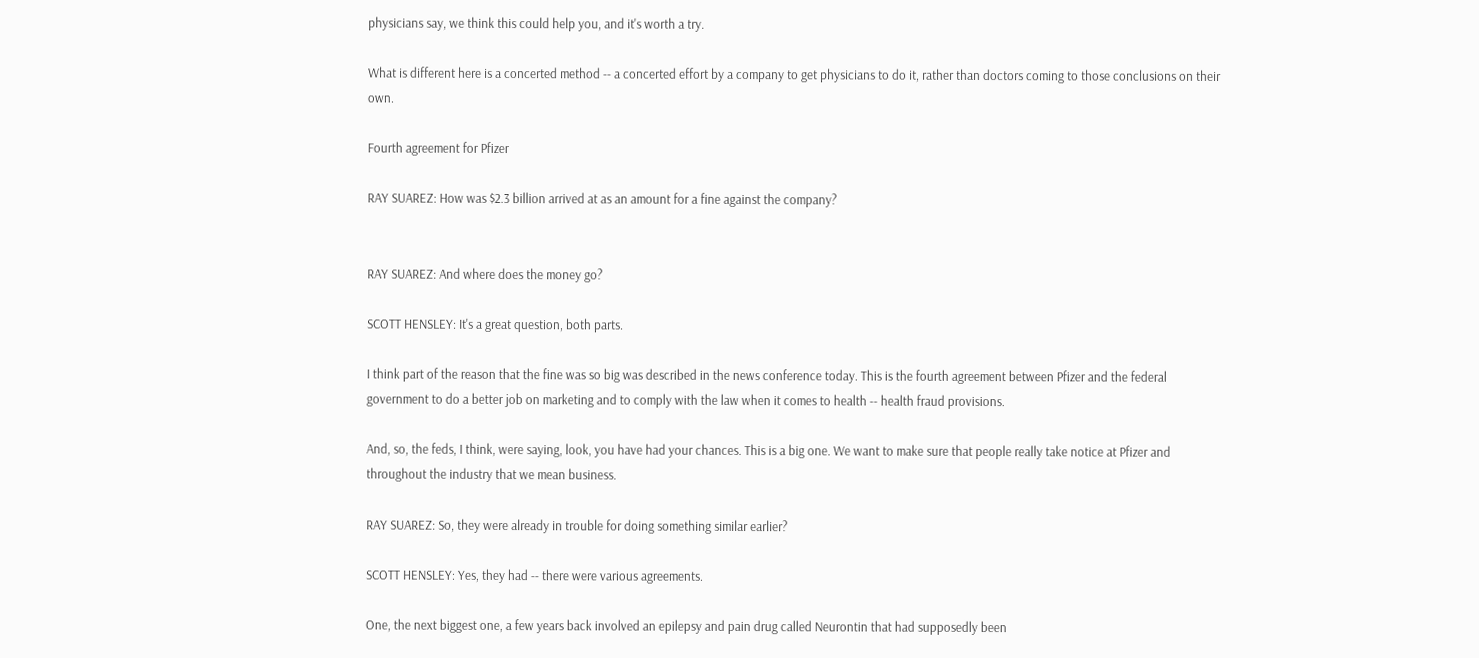physicians say, we think this could help you, and it's worth a try.

What is different here is a concerted method -- a concerted effort by a company to get physicians to do it, rather than doctors coming to those conclusions on their own.

Fourth agreement for Pfizer

RAY SUAREZ: How was $2.3 billion arrived at as an amount for a fine against the company?


RAY SUAREZ: And where does the money go?

SCOTT HENSLEY: It's a great question, both parts.

I think part of the reason that the fine was so big was described in the news conference today. This is the fourth agreement between Pfizer and the federal government to do a better job on marketing and to comply with the law when it comes to health -- health fraud provisions.

And, so, the feds, I think, were saying, look, you have had your chances. This is a big one. We want to make sure that people really take notice at Pfizer and throughout the industry that we mean business.

RAY SUAREZ: So, they were already in trouble for doing something similar earlier?

SCOTT HENSLEY: Yes, they had -- there were various agreements.

One, the next biggest one, a few years back involved an epilepsy and pain drug called Neurontin that had supposedly been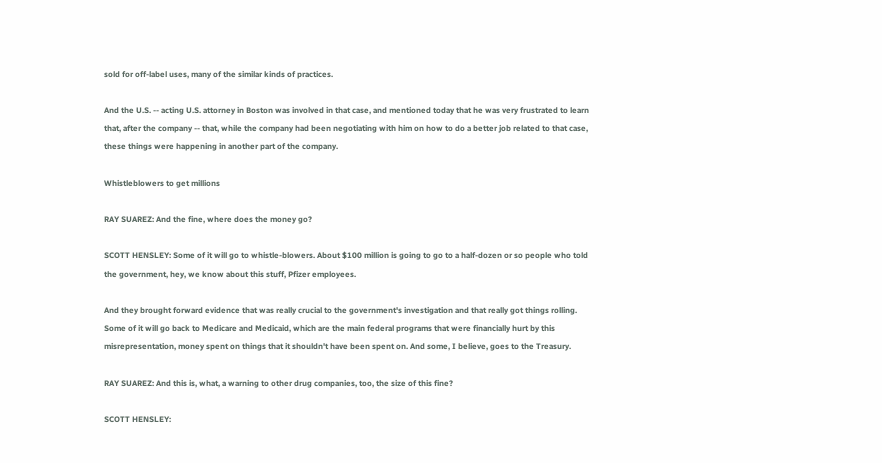sold for off-label uses, many of the similar kinds of practices.

And the U.S. -- acting U.S. attorney in Boston was involved in that case, and mentioned today that he was very frustrated to learn that, after the company -- that, while the company had been negotiating with him on how to do a better job related to that case, these things were happening in another part of the company.

Whistleblowers to get millions

RAY SUAREZ: And the fine, where does the money go?

SCOTT HENSLEY: Some of it will go to whistle-blowers. About $100 million is going to go to a half-dozen or so people who told the government, hey, we know about this stuff, Pfizer employees.

And they brought forward evidence that was really crucial to the government's investigation and that really got things rolling. Some of it will go back to Medicare and Medicaid, which are the main federal programs that were financially hurt by this misrepresentation, money spent on things that it shouldn't have been spent on. And some, I believe, goes to the Treasury.

RAY SUAREZ: And this is, what, a warning to other drug companies, too, the size of this fine?

SCOTT HENSLEY: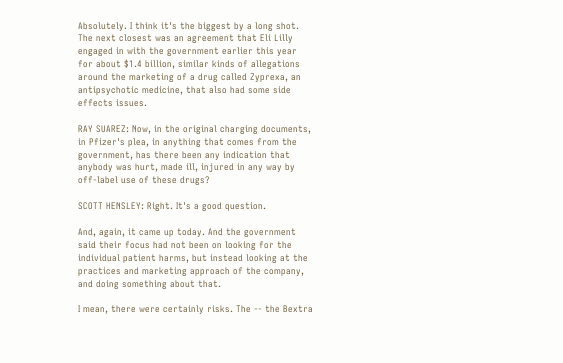Absolutely. I think it's the biggest by a long shot. The next closest was an agreement that Eli Lilly engaged in with the government earlier this year for about $1.4 billion, similar kinds of allegations around the marketing of a drug called Zyprexa, an antipsychotic medicine, that also had some side effects issues.

RAY SUAREZ: Now, in the original charging documents, in Pfizer's plea, in anything that comes from the government, has there been any indication that anybody was hurt, made ill, injured in any way by off-label use of these drugs?

SCOTT HENSLEY: Right. It's a good question.

And, again, it came up today. And the government said their focus had not been on looking for the individual patient harms, but instead looking at the practices and marketing approach of the company, and doing something about that.

I mean, there were certainly risks. The -- the Bextra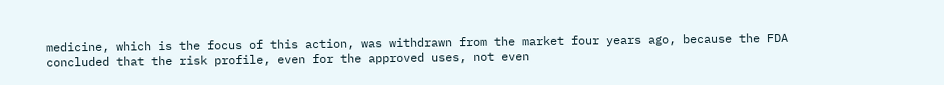medicine, which is the focus of this action, was withdrawn from the market four years ago, because the FDA concluded that the risk profile, even for the approved uses, not even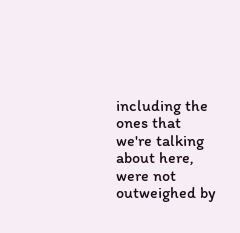including the ones that we're talking about here, were not outweighed by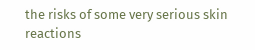the risks of some very serious skin reactions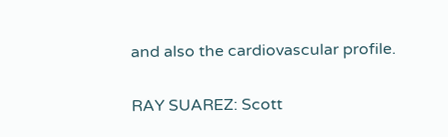and also the cardiovascular profile.

RAY SUAREZ: Scott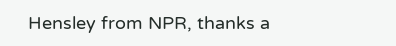Hensley from NPR, thanks a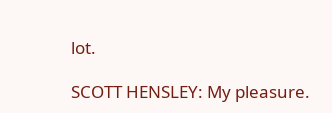lot.

SCOTT HENSLEY: My pleasure.